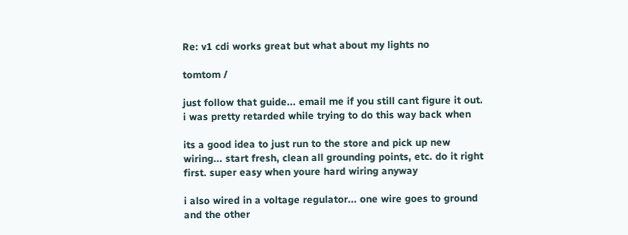Re: v1 cdi works great but what about my lights no

tomtom /

just follow that guide... email me if you still cant figure it out. i was pretty retarded while trying to do this way back when

its a good idea to just run to the store and pick up new wiring... start fresh, clean all grounding points, etc. do it right first. super easy when youre hard wiring anyway

i also wired in a voltage regulator... one wire goes to ground and the other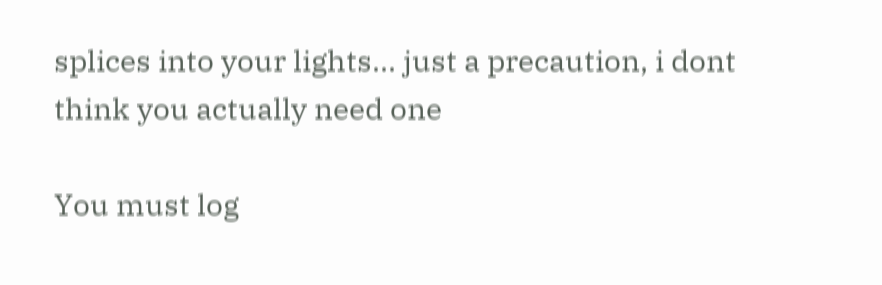splices into your lights... just a precaution, i dont think you actually need one

You must log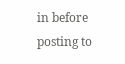in before posting to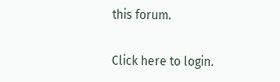this forum.

Click here to login.